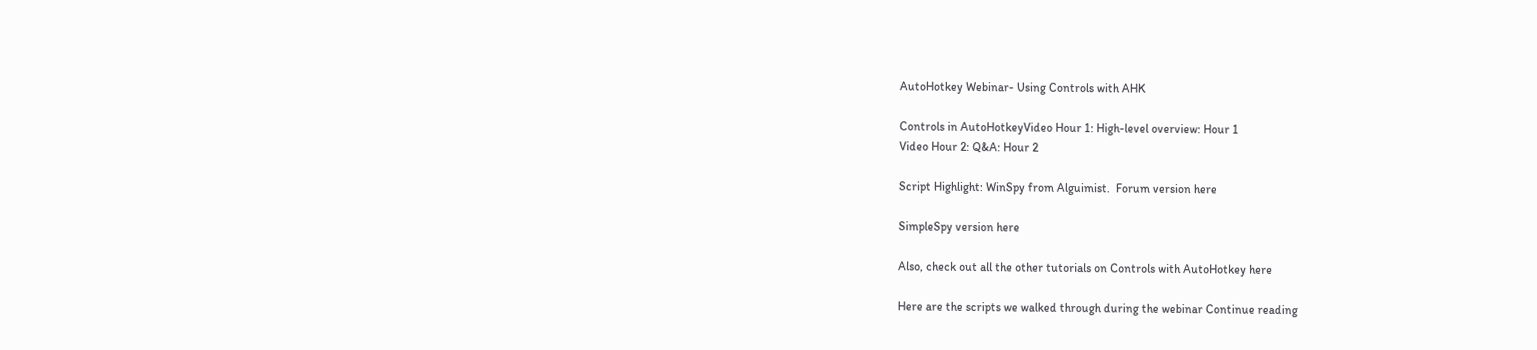AutoHotkey Webinar- Using Controls with AHK

Controls in AutoHotkeyVideo Hour 1: High-level overview: Hour 1
Video Hour 2: Q&A: Hour 2

Script Highlight: WinSpy from Alguimist.  Forum version here

SimpleSpy version here

Also, check out all the other tutorials on Controls with AutoHotkey here

Here are the scripts we walked through during the webinar Continue reading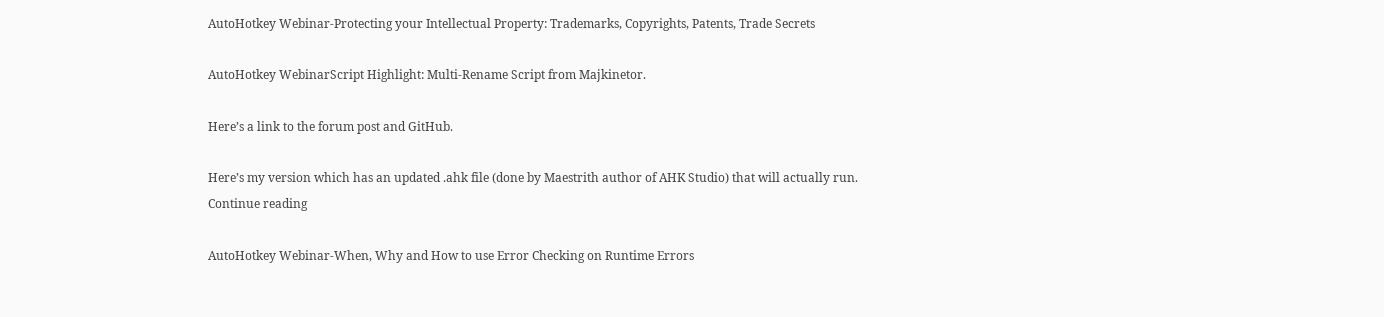AutoHotkey Webinar-Protecting your Intellectual Property: Trademarks, Copyrights, Patents, Trade Secrets

AutoHotkey WebinarScript Highlight: Multi-Rename Script from Majkinetor.

Here’s a link to the forum post and GitHub.

Here’s my version which has an updated .ahk file (done by Maestrith author of AHK Studio) that will actually run. Continue reading

AutoHotkey Webinar-When, Why and How to use Error Checking on Runtime Errors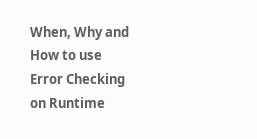When, Why and How to use Error Checking on Runtime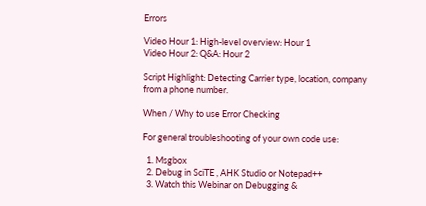Errors

Video Hour 1: High-level overview: Hour 1
Video Hour 2: Q&A: Hour 2

Script Highlight: Detecting Carrier type, location, company from a phone number.

When / Why to use Error Checking

For general troubleshooting of your own code use:

  1. Msgbox
  2. Debug in SciTE , AHK Studio or Notepad++
  3. Watch this Webinar on Debugging &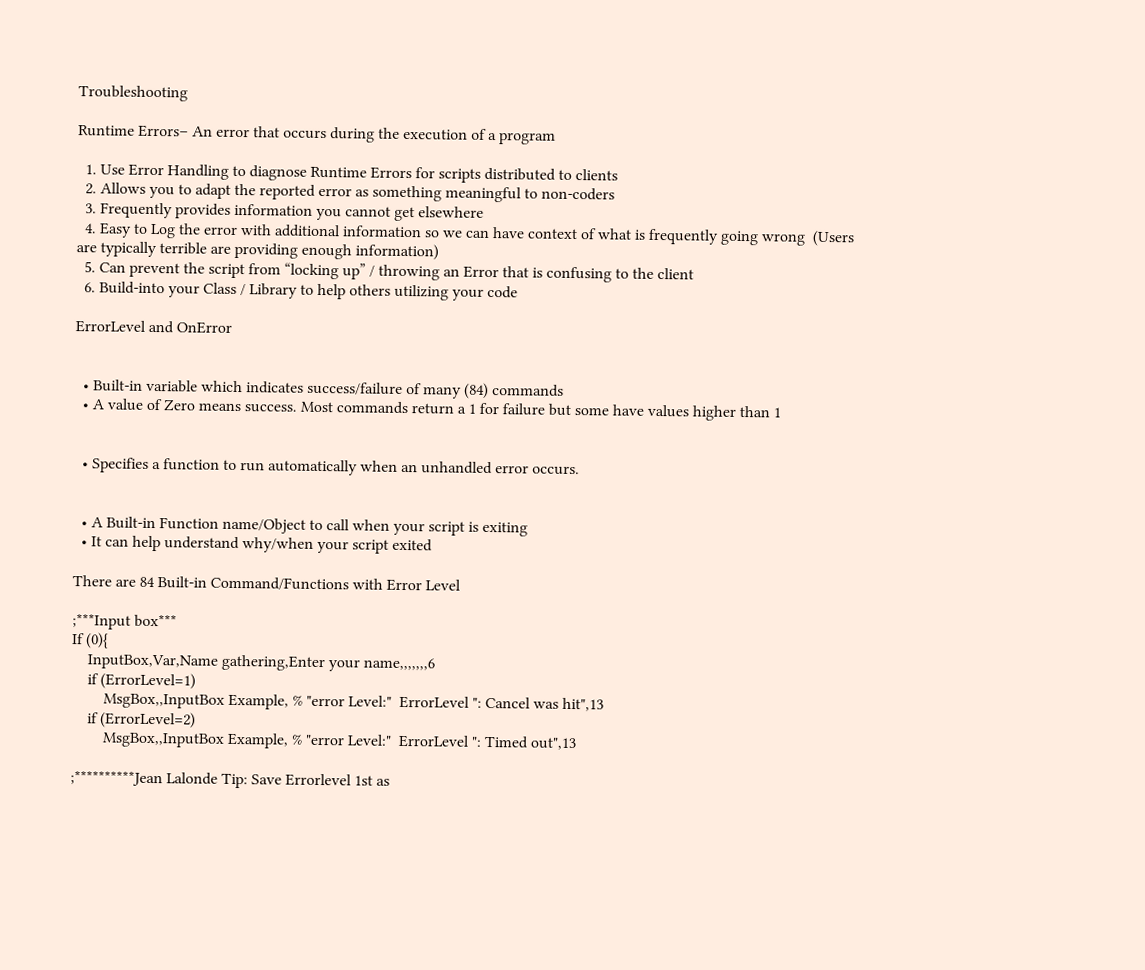Troubleshooting

Runtime Errors– An error that occurs during the execution of a program

  1. Use Error Handling to diagnose Runtime Errors for scripts distributed to clients
  2. Allows you to adapt the reported error as something meaningful to non-coders
  3. Frequently provides information you cannot get elsewhere
  4. Easy to Log the error with additional information so we can have context of what is frequently going wrong  (Users are typically terrible are providing enough information)
  5. Can prevent the script from “locking up” / throwing an Error that is confusing to the client
  6. Build-into your Class / Library to help others utilizing your code

ErrorLevel and OnError


  • Built-in variable which indicates success/failure of many (84) commands
  • A value of Zero means success. Most commands return a 1 for failure but some have values higher than 1


  • Specifies a function to run automatically when an unhandled error occurs.


  • A Built-in Function name/Object to call when your script is exiting
  • It can help understand why/when your script exited

There are 84 Built-in Command/Functions with Error Level

;***Input box***
If (0){
    InputBox,Var,Name gathering,Enter your name,,,,,,,6
    if (ErrorLevel=1)
        MsgBox,,InputBox Example, % "error Level:"  ErrorLevel ": Cancel was hit",13
    if (ErrorLevel=2)
        MsgBox,,InputBox Example, % "error Level:"  ErrorLevel ": Timed out",13

;**********Jean Lalonde Tip: Save Errorlevel 1st as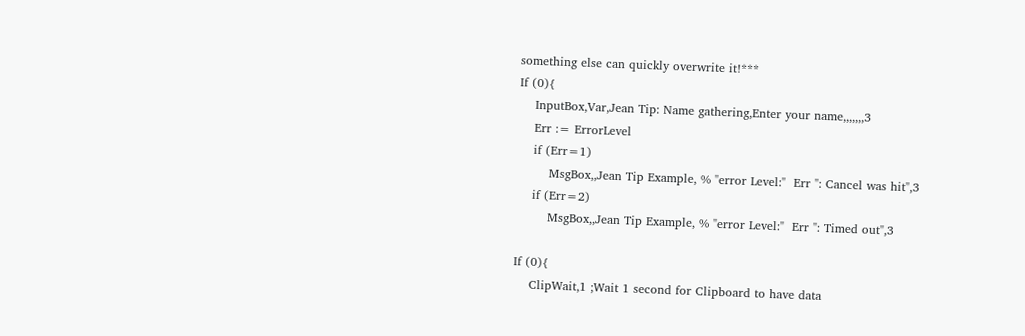something else can quickly overwrite it!***
If (0){
    InputBox,Var,Jean Tip: Name gathering,Enter your name,,,,,,,3
    Err := ErrorLevel
    if (Err=1)
        MsgBox,,Jean Tip Example, % "error Level:"  Err ": Cancel was hit",3
    if (Err=2)
        MsgBox,,Jean Tip Example, % "error Level:"  Err ": Timed out",3

If (0){
    ClipWait,1 ;Wait 1 second for Clipboard to have data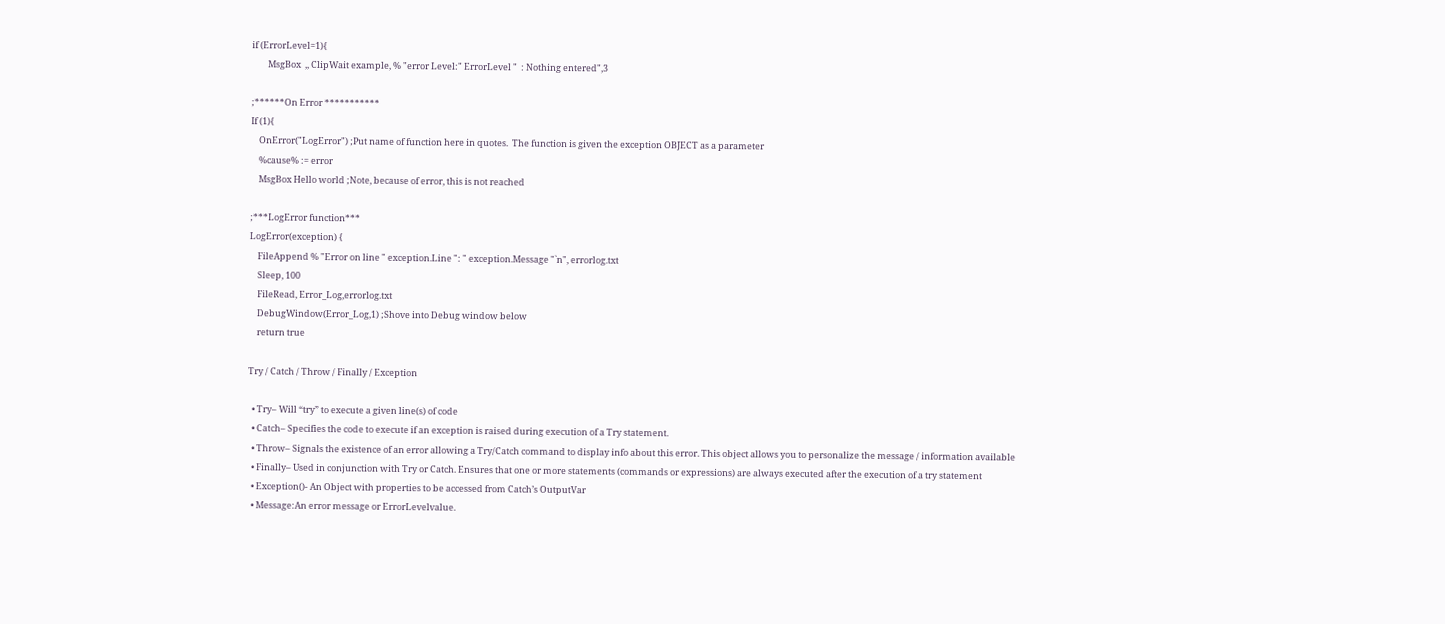if (ErrorLevel=1){
        MsgBox  ,, ClipWait example, % "error Level:" ErrorLevel "  : Nothing entered",3

;******On Error ***********
If (1){
    OnError("LogError") ;Put name of function here in quotes.  The function is given the exception OBJECT as a parameter
    %cause% := error
    MsgBox Hello world ;Note, because of error, this is not reached

;***LogError function***
LogError(exception) {
    FileAppend % "Error on line " exception.Line ": " exception.Message "`n", errorlog.txt
    Sleep, 100
    FileRead, Error_Log,errorlog.txt
    DebugWindow(Error_Log,1) ;Shove into Debug window below
    return true

Try / Catch / Throw / Finally / Exception

  • Try– Will “try” to execute a given line(s) of code
  • Catch– Specifies the code to execute if an exception is raised during execution of a Try statement.
  • Throw– Signals the existence of an error allowing a Try/Catch command to display info about this error. This object allows you to personalize the message / information available
  • Finally– Used in conjunction with Try or Catch. Ensures that one or more statements (commands or expressions) are always executed after the execution of a try statement
  • Exception()- An Object with properties to be accessed from Catch’s OutputVar
  • Message:An error message or ErrorLevelvalue.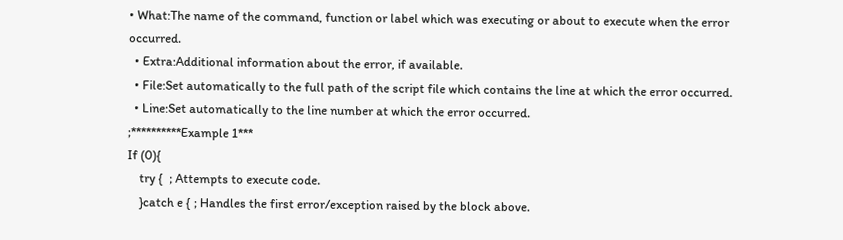• What:The name of the command, function or label which was executing or about to execute when the error occurred.
  • Extra:Additional information about the error, if available.
  • File:Set automatically to the full path of the script file which contains the line at which the error occurred.
  • Line:Set automatically to the line number at which the error occurred.
;**********Example 1***
If (0){
    try {  ; Attempts to execute code.
    }catch e { ; Handles the first error/exception raised by the block above.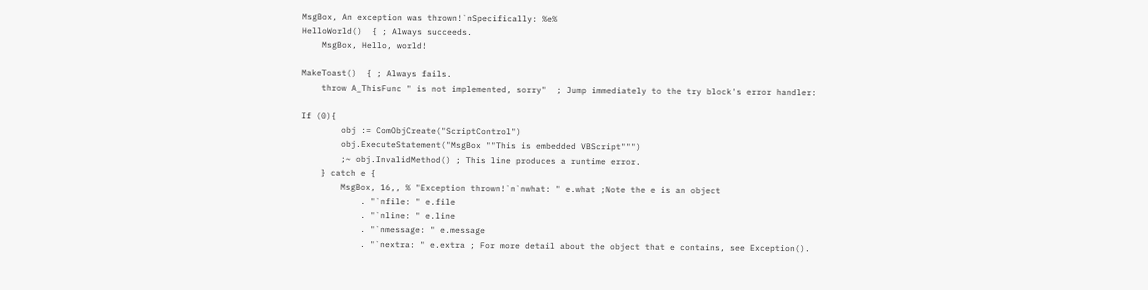MsgBox, An exception was thrown!`nSpecifically: %e%
HelloWorld()  { ; Always succeeds.
    MsgBox, Hello, world!

MakeToast()  { ; Always fails.
    throw A_ThisFunc " is not implemented, sorry"  ; Jump immediately to the try block's error handler:

If (0){
        obj := ComObjCreate("ScriptControl")
        obj.ExecuteStatement("MsgBox ""This is embedded VBScript""")
        ;~ obj.InvalidMethod() ; This line produces a runtime error.
    } catch e {
        MsgBox, 16,, % "Exception thrown!`n`nwhat: " e.what ;Note the e is an object
            . "`nfile: " e.file
            . "`nline: " e.line
            . "`nmessage: " e.message
            . "`nextra: " e.extra ; For more detail about the object that e contains, see Exception().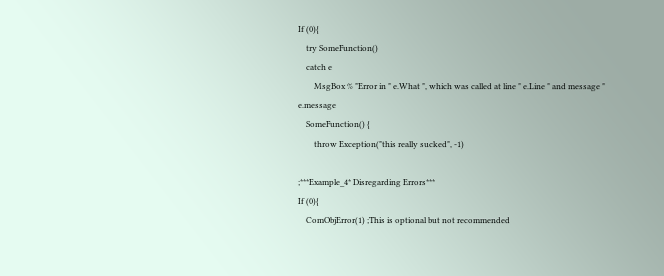If (0){
    try SomeFunction()
    catch e
        MsgBox % "Error in " e.What ", which was called at line " e.Line " and message " e.message
    SomeFunction() {
        throw Exception("this really sucked", -1)

;***Example_4* Disregarding Errors***
If (0){
    ComObjError(1) ;This is optional but not recommended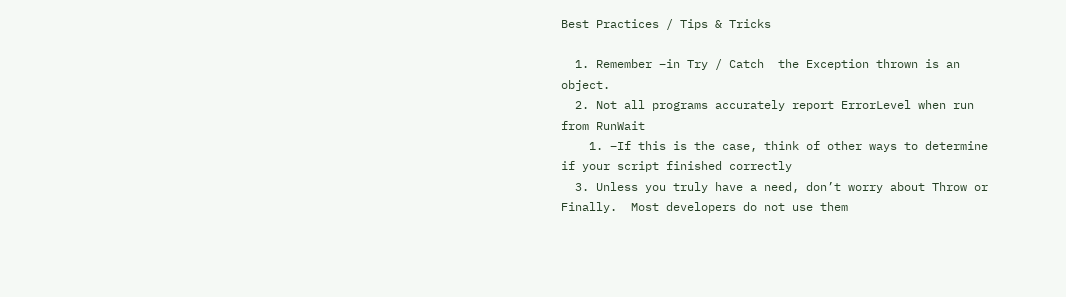Best Practices / Tips & Tricks

  1. Remember –in Try / Catch  the Exception thrown is an object.
  2. Not all programs accurately report ErrorLevel when run from RunWait
    1. –If this is the case, think of other ways to determine if your script finished correctly
  3. Unless you truly have a need, don’t worry about Throw or Finally.  Most developers do not use them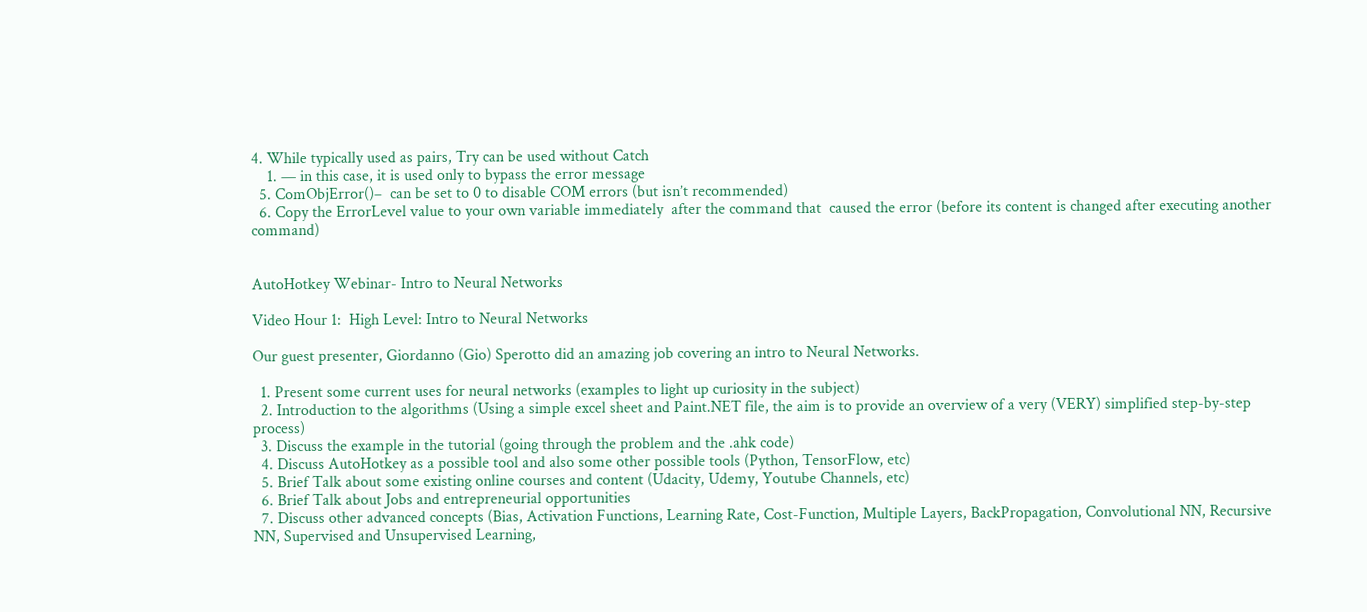4. While typically used as pairs, Try can be used without Catch
    1. — in this case, it is used only to bypass the error message
  5. ComObjError()–  can be set to 0 to disable COM errors (but isn’t recommended)
  6. Copy the ErrorLevel value to your own variable immediately  after the command that  caused the error (before its content is changed after executing another command)


AutoHotkey Webinar- Intro to Neural Networks

Video Hour 1:  High Level: Intro to Neural Networks

Our guest presenter, Giordanno (Gio) Sperotto did an amazing job covering an intro to Neural Networks.

  1. Present some current uses for neural networks (examples to light up curiosity in the subject)
  2. Introduction to the algorithms (Using a simple excel sheet and Paint.NET file, the aim is to provide an overview of a very (VERY) simplified step-by-step process)
  3. Discuss the example in the tutorial (going through the problem and the .ahk code)
  4. Discuss AutoHotkey as a possible tool and also some other possible tools (Python, TensorFlow, etc)
  5. Brief Talk about some existing online courses and content (Udacity, Udemy, Youtube Channels, etc)
  6. Brief Talk about Jobs and entrepreneurial opportunities
  7. Discuss other advanced concepts (Bias, Activation Functions, Learning Rate, Cost-Function, Multiple Layers, BackPropagation, Convolutional NN, Recursive NN, Supervised and Unsupervised Learning,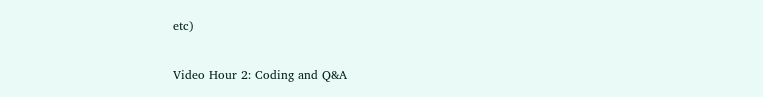etc)

Video Hour 2: Coding and Q&A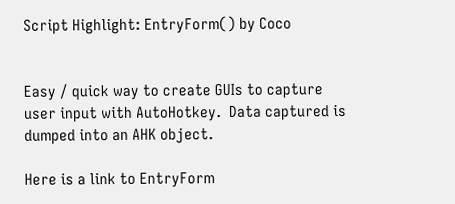Script Highlight: EntryForm() by Coco


Easy / quick way to create GUIs to capture user input with AutoHotkey.  Data captured is dumped into an AHK object.

Here is a link to EntryForm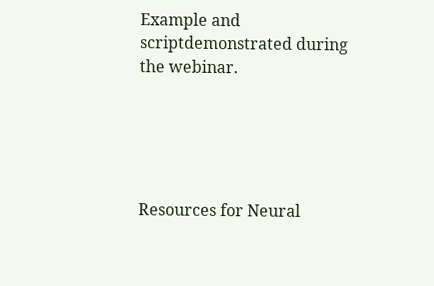Example and scriptdemonstrated during the webinar.





Resources for Neural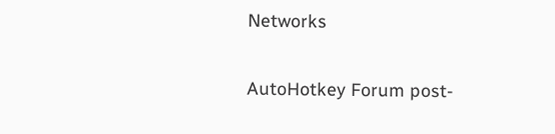Networks

AutoHotkey Forum post-